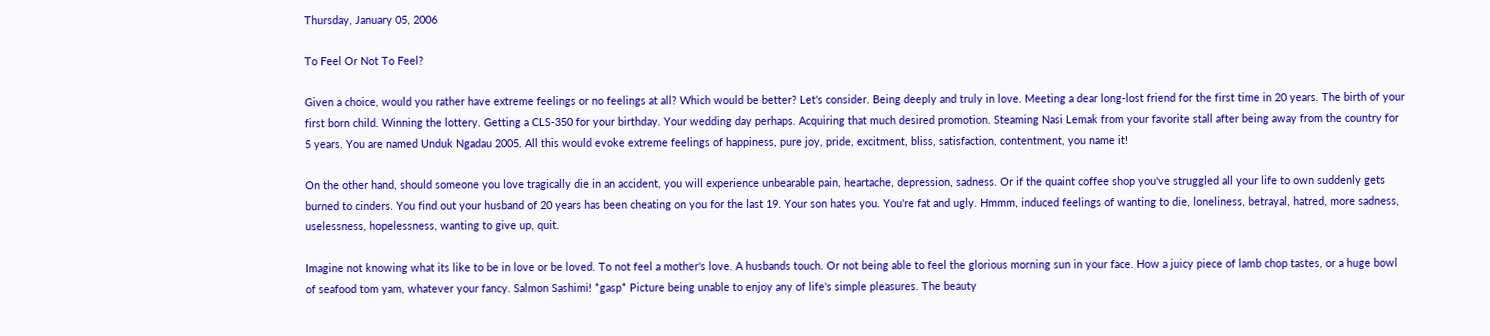Thursday, January 05, 2006

To Feel Or Not To Feel?

Given a choice, would you rather have extreme feelings or no feelings at all? Which would be better? Let's consider. Being deeply and truly in love. Meeting a dear long-lost friend for the first time in 20 years. The birth of your first born child. Winning the lottery. Getting a CLS-350 for your birthday. Your wedding day perhaps. Acquiring that much desired promotion. Steaming Nasi Lemak from your favorite stall after being away from the country for 5 years. You are named Unduk Ngadau 2005. All this would evoke extreme feelings of happiness, pure joy, pride, excitment, bliss, satisfaction, contentment, you name it!

On the other hand, should someone you love tragically die in an accident, you will experience unbearable pain, heartache, depression, sadness. Or if the quaint coffee shop you've struggled all your life to own suddenly gets burned to cinders. You find out your husband of 20 years has been cheating on you for the last 19. Your son hates you. You're fat and ugly. Hmmm, induced feelings of wanting to die, loneliness, betrayal, hatred, more sadness, uselessness, hopelessness, wanting to give up, quit.

Imagine not knowing what its like to be in love or be loved. To not feel a mother's love. A husbands touch. Or not being able to feel the glorious morning sun in your face. How a juicy piece of lamb chop tastes, or a huge bowl of seafood tom yam, whatever your fancy. Salmon Sashimi! *gasp* Picture being unable to enjoy any of life's simple pleasures. The beauty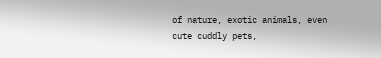of nature, exotic animals, even cute cuddly pets,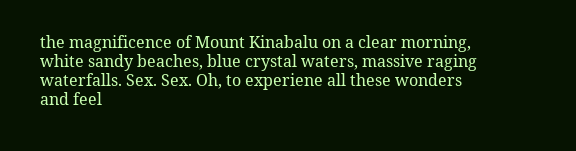the magnificence of Mount Kinabalu on a clear morning, white sandy beaches, blue crystal waters, massive raging waterfalls. Sex. Sex. Oh, to experiene all these wonders and feel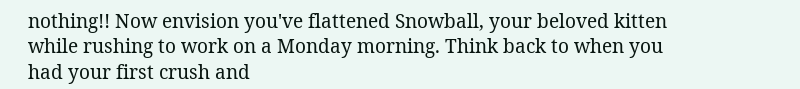nothing!! Now envision you've flattened Snowball, your beloved kitten while rushing to work on a Monday morning. Think back to when you had your first crush and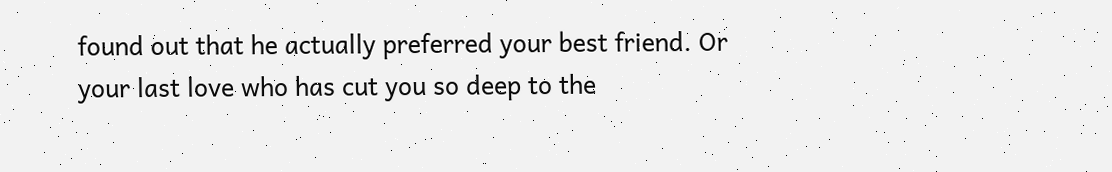found out that he actually preferred your best friend. Or your last love who has cut you so deep to the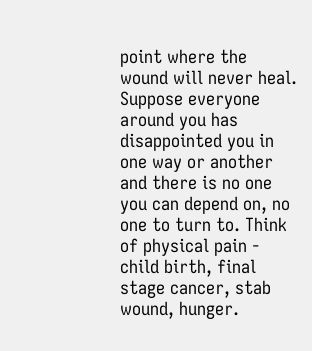point where the wound will never heal. Suppose everyone around you has disappointed you in one way or another and there is no one you can depend on, no one to turn to. Think of physical pain - child birth, final stage cancer, stab wound, hunger.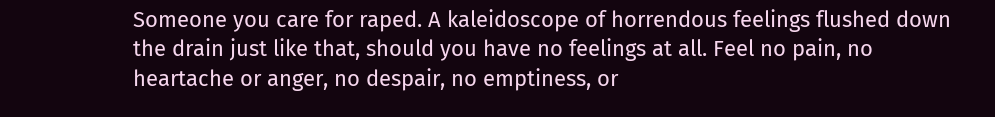Someone you care for raped. A kaleidoscope of horrendous feelings flushed down the drain just like that, should you have no feelings at all. Feel no pain, no heartache or anger, no despair, no emptiness, or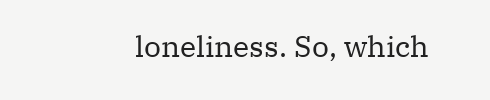loneliness. So, which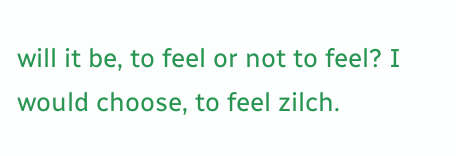will it be, to feel or not to feel? I would choose, to feel zilch.